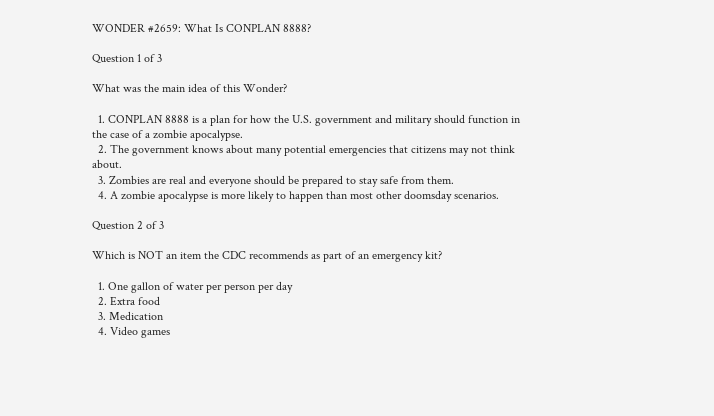WONDER #2659: What Is CONPLAN 8888?

Question 1 of 3

What was the main idea of this Wonder?

  1. CONPLAN 8888 is a plan for how the U.S. government and military should function in the case of a zombie apocalypse.
  2. The government knows about many potential emergencies that citizens may not think about.
  3. Zombies are real and everyone should be prepared to stay safe from them.
  4. A zombie apocalypse is more likely to happen than most other doomsday scenarios.

Question 2 of 3

Which is NOT an item the CDC recommends as part of an emergency kit?

  1. One gallon of water per person per day
  2. Extra food
  3. Medication
  4. Video games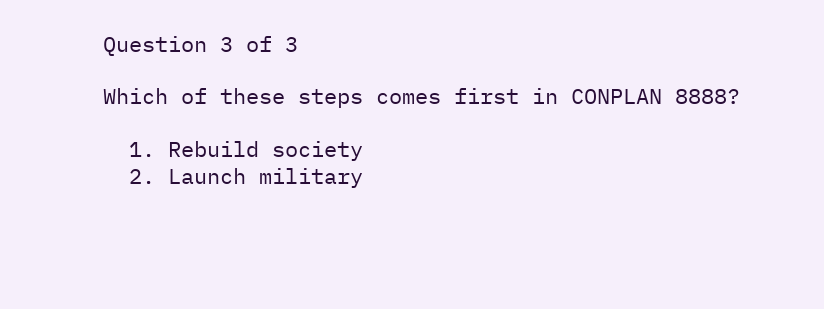Question 3 of 3

Which of these steps comes first in CONPLAN 8888?

  1. Rebuild society
  2. Launch military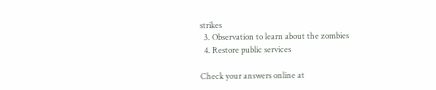strikes
  3. Observation to learn about the zombies
  4. Restore public services

Check your answers online at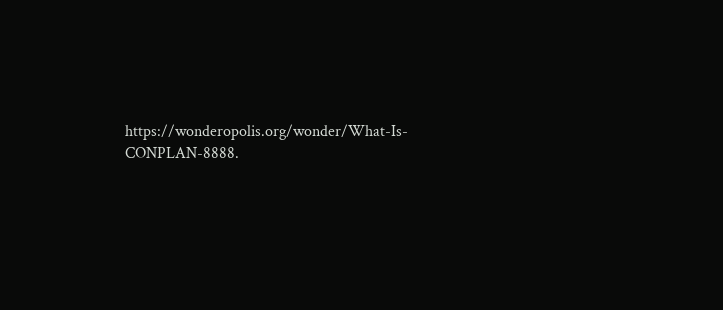https://wonderopolis.org/wonder/What-Is-CONPLAN-8888.